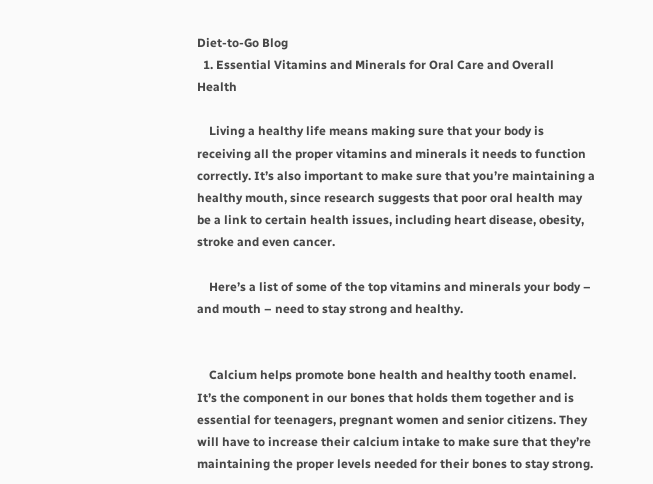Diet-to-Go Blog
  1. Essential Vitamins and Minerals for Oral Care and Overall Health

    Living a healthy life means making sure that your body is receiving all the proper vitamins and minerals it needs to function correctly. It’s also important to make sure that you’re maintaining a healthy mouth, since research suggests that poor oral health may be a link to certain health issues, including heart disease, obesity, stroke and even cancer.

    Here’s a list of some of the top vitamins and minerals your body – and mouth – need to stay strong and healthy.


    Calcium helps promote bone health and healthy tooth enamel. It’s the component in our bones that holds them together and is essential for teenagers, pregnant women and senior citizens. They will have to increase their calcium intake to make sure that they’re maintaining the proper levels needed for their bones to stay strong.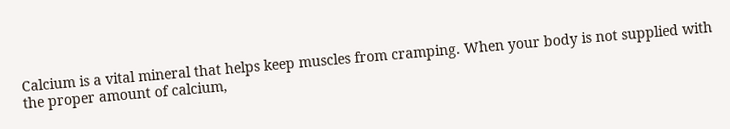Calcium is a vital mineral that helps keep muscles from cramping. When your body is not supplied with the proper amount of calcium,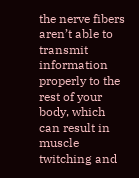the nerve fibers aren’t able to transmit information properly to the rest of your body, which can result in muscle twitching and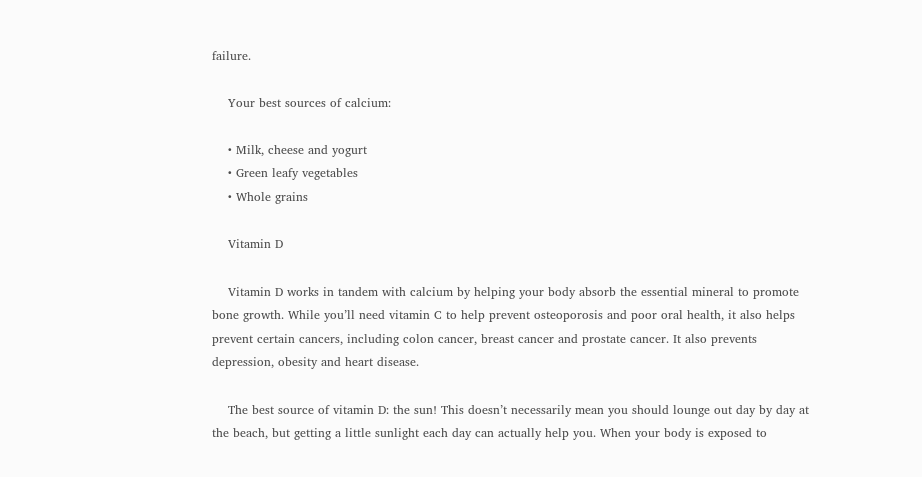failure.

    Your best sources of calcium:

    • Milk, cheese and yogurt
    • Green leafy vegetables
    • Whole grains

    Vitamin D

    Vitamin D works in tandem with calcium by helping your body absorb the essential mineral to promote bone growth. While you’ll need vitamin C to help prevent osteoporosis and poor oral health, it also helps prevent certain cancers, including colon cancer, breast cancer and prostate cancer. It also prevents depression, obesity and heart disease.

    The best source of vitamin D: the sun! This doesn’t necessarily mean you should lounge out day by day at the beach, but getting a little sunlight each day can actually help you. When your body is exposed to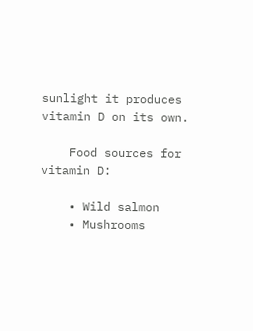sunlight it produces vitamin D on its own.

    Food sources for vitamin D:

    • Wild salmon
    • Mushrooms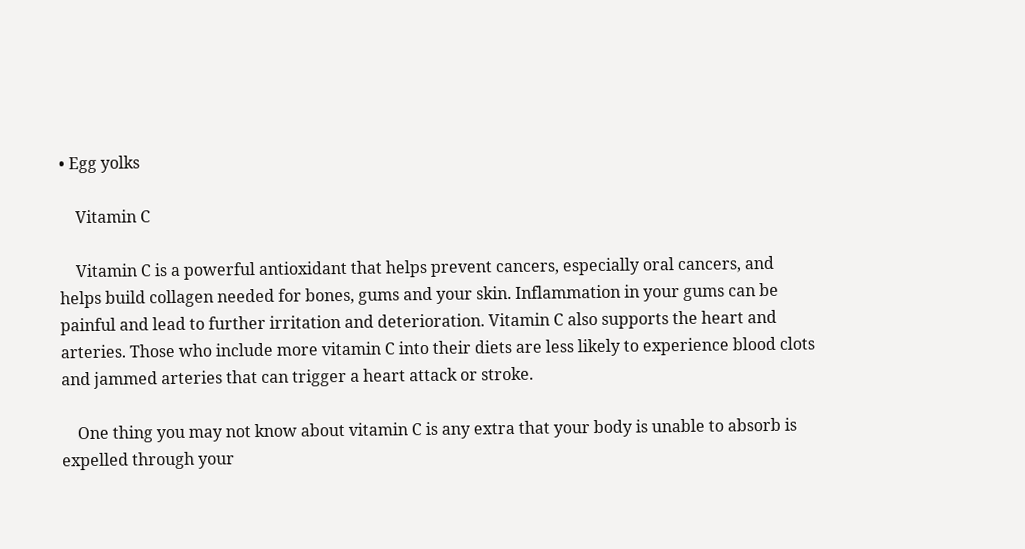• Egg yolks

    Vitamin C

    Vitamin C is a powerful antioxidant that helps prevent cancers, especially oral cancers, and helps build collagen needed for bones, gums and your skin. Inflammation in your gums can be painful and lead to further irritation and deterioration. Vitamin C also supports the heart and arteries. Those who include more vitamin C into their diets are less likely to experience blood clots and jammed arteries that can trigger a heart attack or stroke.

    One thing you may not know about vitamin C is any extra that your body is unable to absorb is expelled through your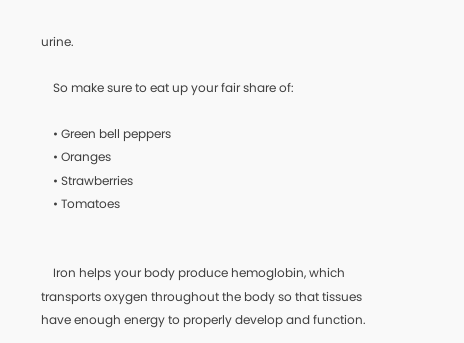urine.

    So make sure to eat up your fair share of:

    • Green bell peppers
    • Oranges
    • Strawberries
    • Tomatoes


    Iron helps your body produce hemoglobin, which transports oxygen throughout the body so that tissues have enough energy to properly develop and function.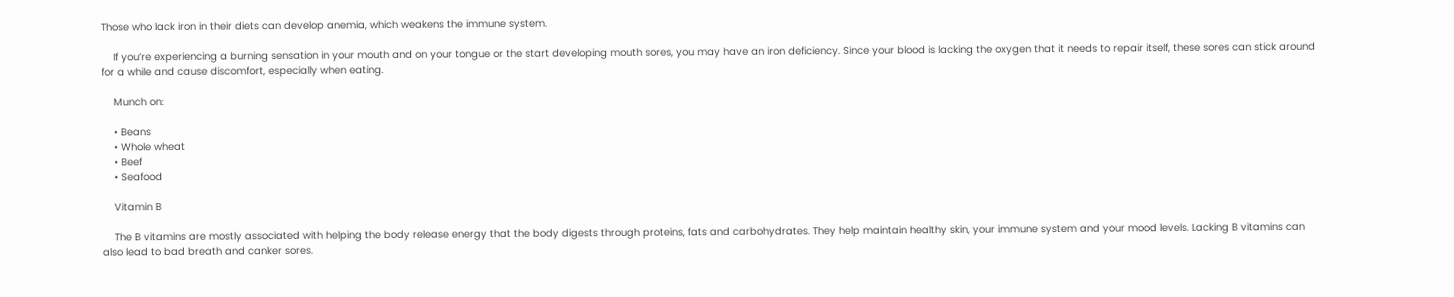Those who lack iron in their diets can develop anemia, which weakens the immune system.

    If you’re experiencing a burning sensation in your mouth and on your tongue or the start developing mouth sores, you may have an iron deficiency. Since your blood is lacking the oxygen that it needs to repair itself, these sores can stick around for a while and cause discomfort, especially when eating.

    Munch on:

    • Beans
    • Whole wheat
    • Beef
    • Seafood

    Vitamin B

    The B vitamins are mostly associated with helping the body release energy that the body digests through proteins, fats and carbohydrates. They help maintain healthy skin, your immune system and your mood levels. Lacking B vitamins can also lead to bad breath and canker sores.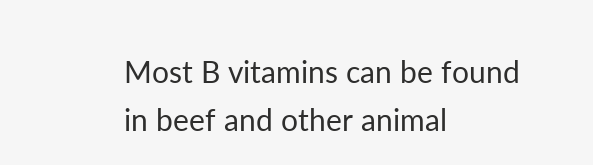Most B vitamins can be found in beef and other animal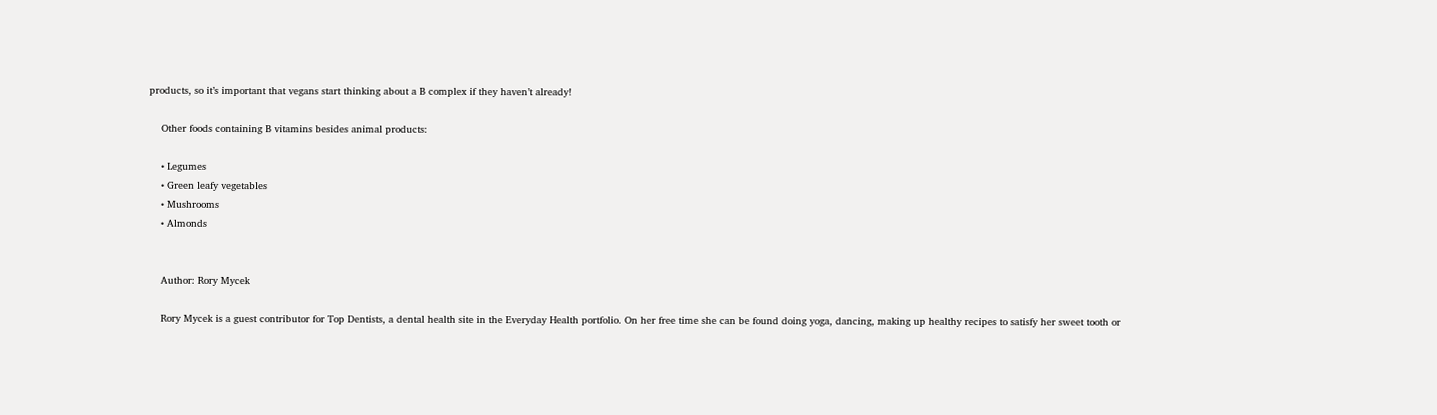products, so it’s important that vegans start thinking about a B complex if they haven’t already!

    Other foods containing B vitamins besides animal products:

    • Legumes
    • Green leafy vegetables
    • Mushrooms
    • Almonds


    Author: Rory Mycek

    Rory Mycek is a guest contributor for Top Dentists, a dental health site in the Everyday Health portfolio. On her free time she can be found doing yoga, dancing, making up healthy recipes to satisfy her sweet tooth or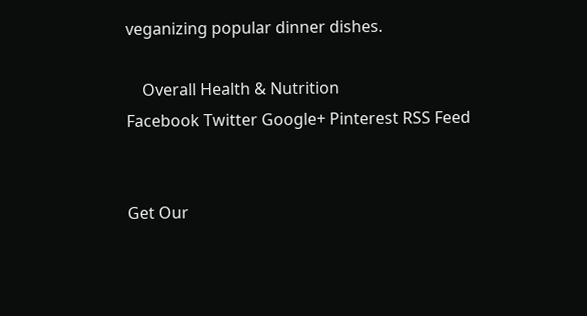veganizing popular dinner dishes.

    Overall Health & Nutrition
Facebook Twitter Google+ Pinterest RSS Feed


Get Our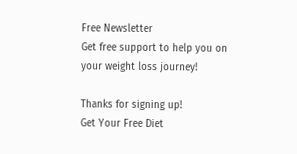Free Newsletter
Get free support to help you on
your weight loss journey!

Thanks for signing up!
Get Your Free Diet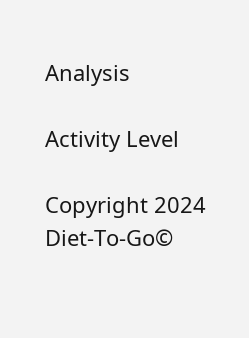Analysis

Activity Level

Copyright 2024 Diet-To-Go©